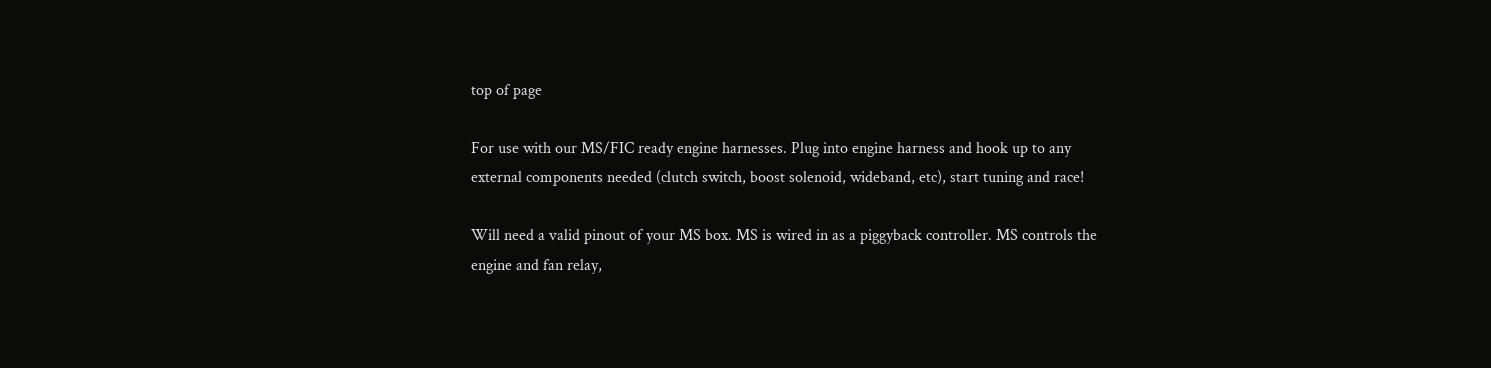top of page

For use with our MS/FIC ready engine harnesses. Plug into engine harness and hook up to any external components needed (clutch switch, boost solenoid, wideband, etc), start tuning and race!

Will need a valid pinout of your MS box. MS is wired in as a piggyback controller. MS controls the engine and fan relay,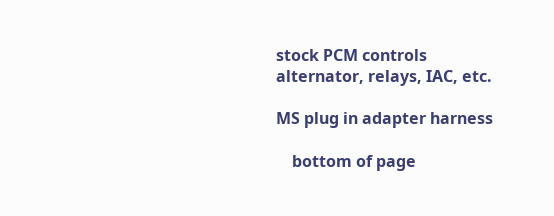stock PCM controls alternator, relays, IAC, etc.

MS plug in adapter harness

    bottom of page